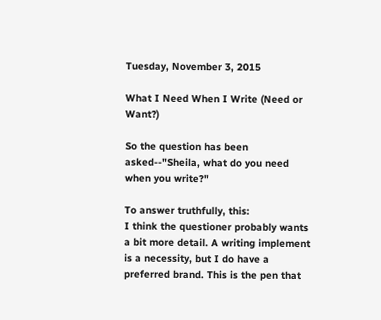Tuesday, November 3, 2015

What I Need When I Write (Need or Want?)

So the question has been asked--"Sheila, what do you need when you write?"

To answer truthfully, this:
I think the questioner probably wants a bit more detail. A writing implement is a necessity, but I do have a preferred brand. This is the pen that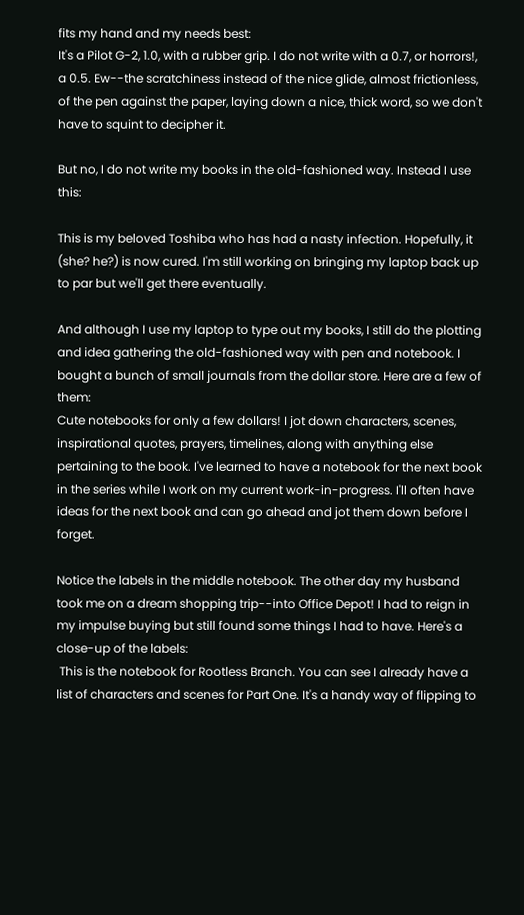fits my hand and my needs best:
It's a Pilot G-2, 1.0, with a rubber grip. I do not write with a 0.7, or horrors!, a 0.5. Ew--the scratchiness instead of the nice glide, almost frictionless, of the pen against the paper, laying down a nice, thick word, so we don't have to squint to decipher it.

But no, I do not write my books in the old-fashioned way. Instead I use this:

This is my beloved Toshiba who has had a nasty infection. Hopefully, it (she? he?) is now cured. I'm still working on bringing my laptop back up to par but we'll get there eventually.

And although I use my laptop to type out my books, I still do the plotting and idea gathering the old-fashioned way with pen and notebook. I bought a bunch of small journals from the dollar store. Here are a few of them:
Cute notebooks for only a few dollars! I jot down characters, scenes, inspirational quotes, prayers, timelines, along with anything else pertaining to the book. I've learned to have a notebook for the next book in the series while I work on my current work-in-progress. I'll often have ideas for the next book and can go ahead and jot them down before I forget.

Notice the labels in the middle notebook. The other day my husband took me on a dream shopping trip--into Office Depot! I had to reign in my impulse buying but still found some things I had to have. Here's a close-up of the labels:
 This is the notebook for Rootless Branch. You can see I already have a list of characters and scenes for Part One. It's a handy way of flipping to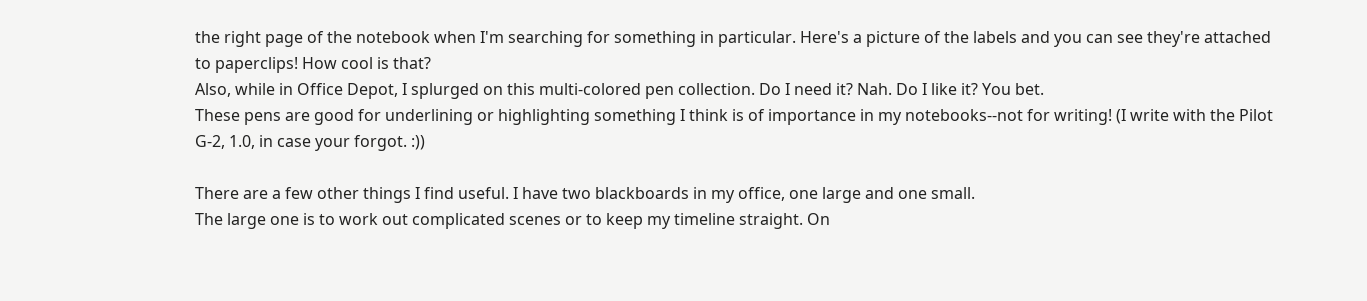the right page of the notebook when I'm searching for something in particular. Here's a picture of the labels and you can see they're attached to paperclips! How cool is that?
Also, while in Office Depot, I splurged on this multi-colored pen collection. Do I need it? Nah. Do I like it? You bet.
These pens are good for underlining or highlighting something I think is of importance in my notebooks--not for writing! (I write with the Pilot G-2, 1.0, in case your forgot. :))

There are a few other things I find useful. I have two blackboards in my office, one large and one small.
The large one is to work out complicated scenes or to keep my timeline straight. On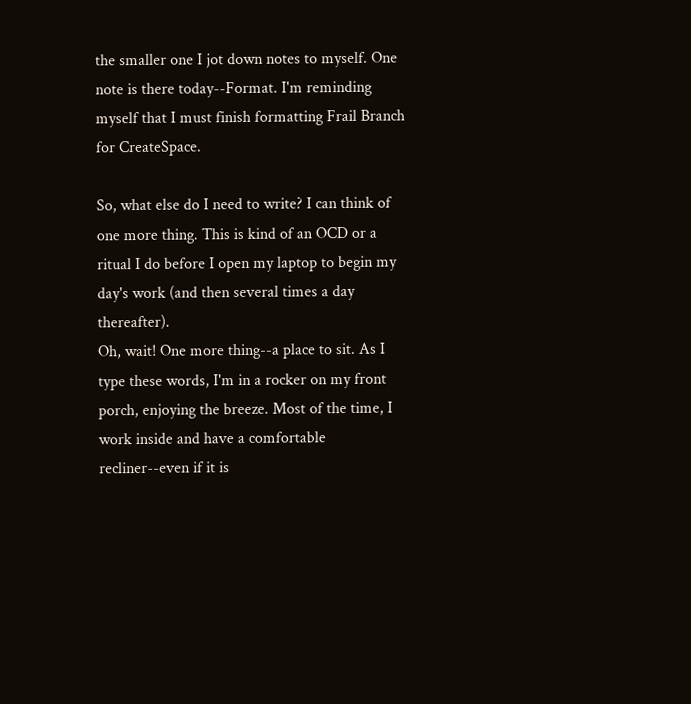the smaller one I jot down notes to myself. One note is there today--Format. I'm reminding myself that I must finish formatting Frail Branch for CreateSpace.

So, what else do I need to write? I can think of one more thing. This is kind of an OCD or a ritual I do before I open my laptop to begin my day's work (and then several times a day thereafter).
Oh, wait! One more thing--a place to sit. As I type these words, I'm in a rocker on my front porch, enjoying the breeze. Most of the time, I work inside and have a comfortable recliner--even if it is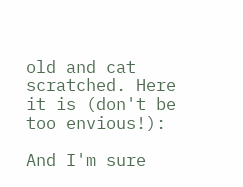old and cat scratched. Here it is (don't be too envious!):

And I'm sure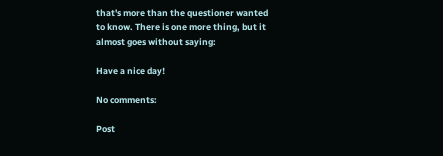that's more than the questioner wanted to know. There is one more thing, but it almost goes without saying:

Have a nice day!

No comments:

Post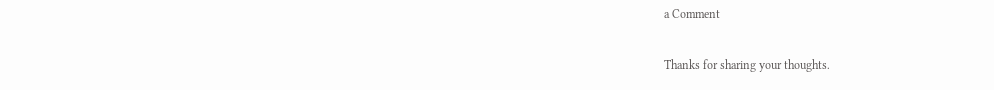a Comment

Thanks for sharing your thoughts.